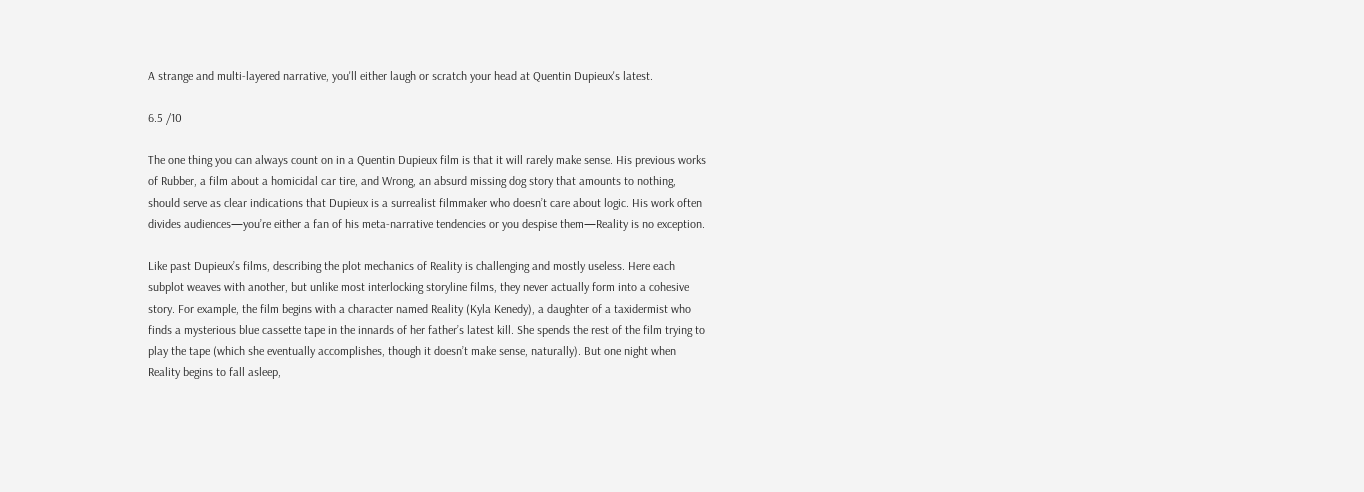A strange and multi-layered narrative, you'll either laugh or scratch your head at Quentin Dupieux's latest.

6.5 /10

The one thing you can always count on in a Quentin Dupieux film is that it will rarely make sense. His previous works of Rubber, a film about a homicidal car tire, and Wrong, an absurd missing dog story that amounts to nothing, should serve as clear indications that Dupieux is a surrealist filmmaker who doesn’t care about logic. His work often divides audiences—you’re either a fan of his meta-narrative tendencies or you despise them—Reality is no exception.

Like past Dupieux’s films, describing the plot mechanics of Reality is challenging and mostly useless. Here each subplot weaves with another, but unlike most interlocking storyline films, they never actually form into a cohesive story. For example, the film begins with a character named Reality (Kyla Kenedy), a daughter of a taxidermist who finds a mysterious blue cassette tape in the innards of her father’s latest kill. She spends the rest of the film trying to play the tape (which she eventually accomplishes, though it doesn’t make sense, naturally). But one night when Reality begins to fall asleep,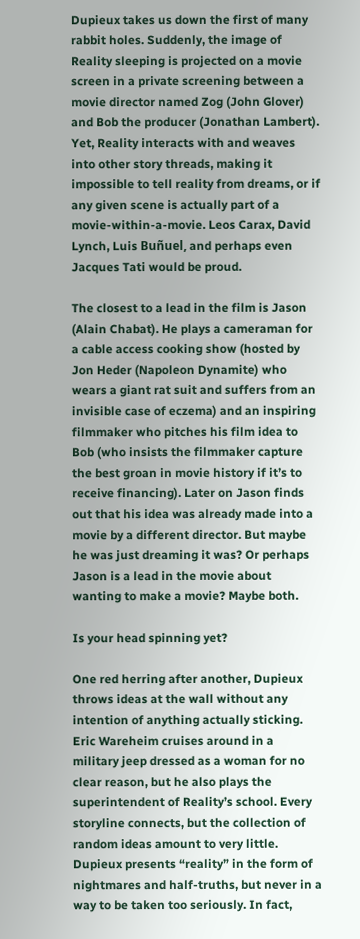Dupieux takes us down the first of many rabbit holes. Suddenly, the image of Reality sleeping is projected on a movie screen in a private screening between a movie director named Zog (John Glover) and Bob the producer (Jonathan Lambert). Yet, Reality interacts with and weaves into other story threads, making it impossible to tell reality from dreams, or if any given scene is actually part of a movie-within-a-movie. Leos Carax, David Lynch, Luis Buñuel, and perhaps even Jacques Tati would be proud.

The closest to a lead in the film is Jason (Alain Chabat). He plays a cameraman for a cable access cooking show (hosted by Jon Heder (Napoleon Dynamite) who wears a giant rat suit and suffers from an invisible case of eczema) and an inspiring filmmaker who pitches his film idea to Bob (who insists the filmmaker capture the best groan in movie history if it’s to receive financing). Later on Jason finds out that his idea was already made into a movie by a different director. But maybe he was just dreaming it was? Or perhaps Jason is a lead in the movie about wanting to make a movie? Maybe both.

Is your head spinning yet?

One red herring after another, Dupieux throws ideas at the wall without any intention of anything actually sticking. Eric Wareheim cruises around in a military jeep dressed as a woman for no clear reason, but he also plays the superintendent of Reality’s school. Every storyline connects, but the collection of random ideas amount to very little. Dupieux presents “reality” in the form of nightmares and half-truths, but never in a way to be taken too seriously. In fact,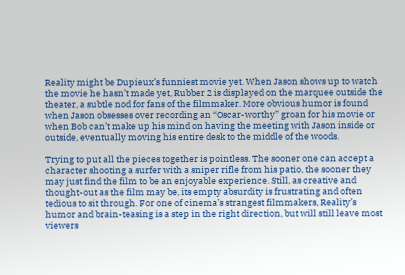Reality might be Dupieux’s funniest movie yet. When Jason shows up to watch the movie he hasn’t made yet, Rubber 2 is displayed on the marquee outside the theater, a subtle nod for fans of the filmmaker. More obvious humor is found when Jason obsesses over recording an “Oscar-worthy” groan for his movie or when Bob can’t make up his mind on having the meeting with Jason inside or outside, eventually moving his entire desk to the middle of the woods.

Trying to put all the pieces together is pointless. The sooner one can accept a character shooting a surfer with a sniper rifle from his patio, the sooner they may just find the film to be an enjoyable experience. Still, as creative and thought-out as the film may be, its empty absurdity is frustrating and often tedious to sit through. For one of cinema’s strangest filmmakers, Reality’s humor and brain-teasing is a step in the right direction, but will still leave most viewers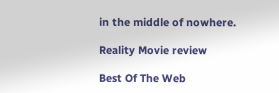in the middle of nowhere.

Reality Movie review

Best Of The Web